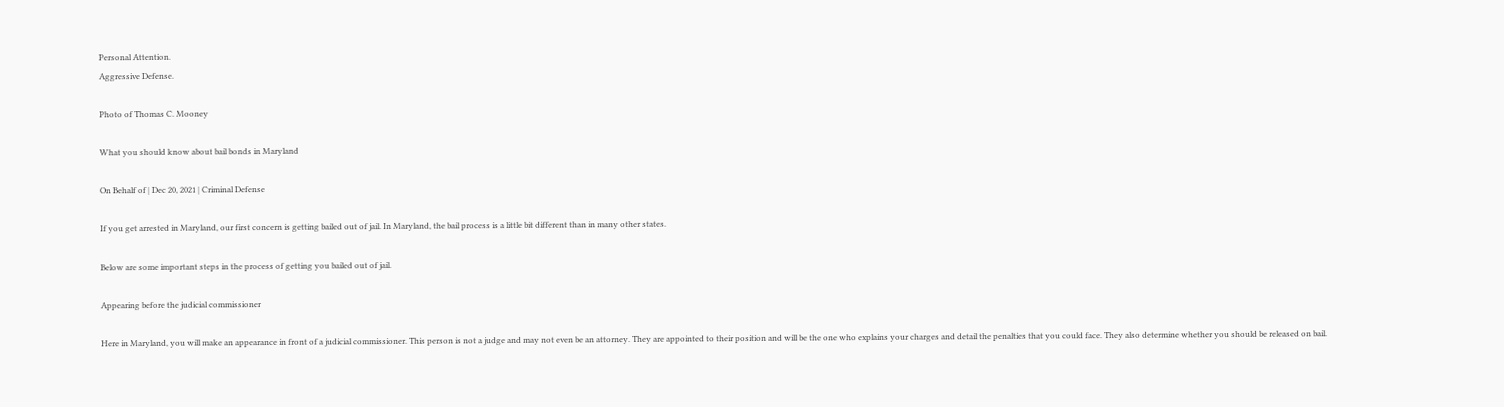Personal Attention.
Aggressive Defense.

Photo of Thomas C. Mooney

What you should know about bail bonds in Maryland

On Behalf of | Dec 20, 2021 | Criminal Defense

If you get arrested in Maryland, our first concern is getting bailed out of jail. In Maryland, the bail process is a little bit different than in many other states.

Below are some important steps in the process of getting you bailed out of jail.

Appearing before the judicial commissioner

Here in Maryland, you will make an appearance in front of a judicial commissioner. This person is not a judge and may not even be an attorney. They are appointed to their position and will be the one who explains your charges and detail the penalties that you could face. They also determine whether you should be released on bail.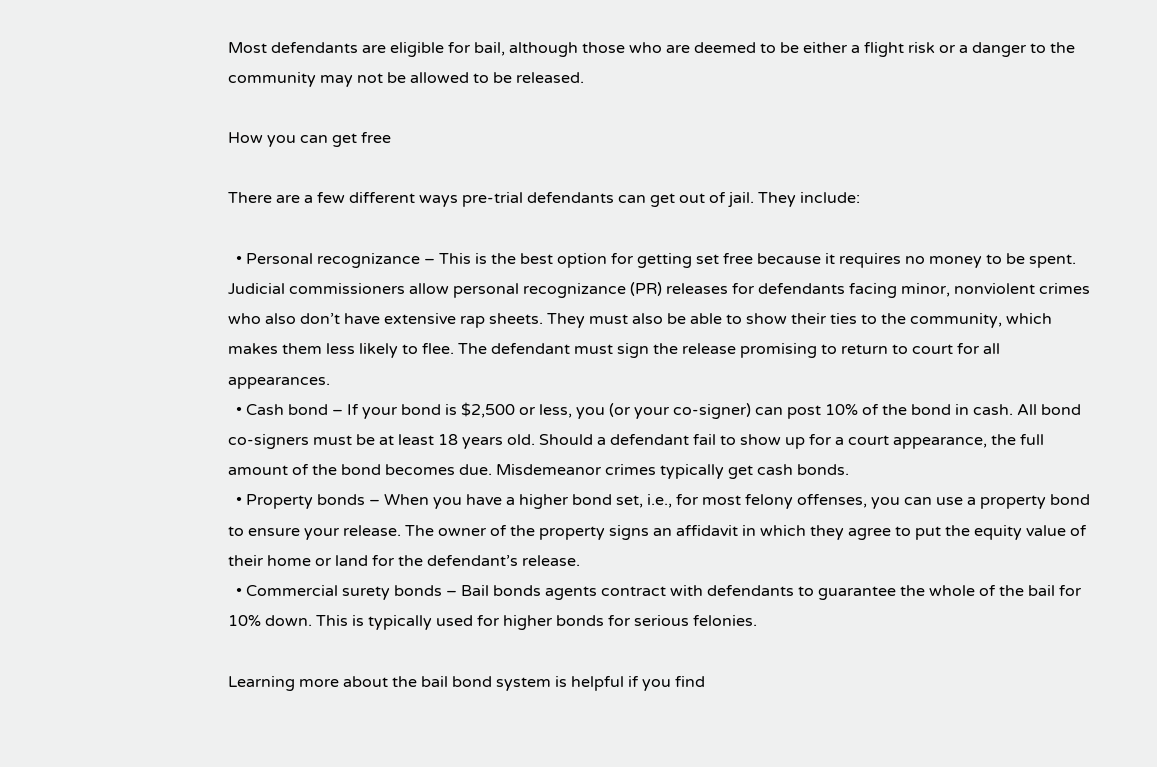Most defendants are eligible for bail, although those who are deemed to be either a flight risk or a danger to the community may not be allowed to be released.

How you can get free

There are a few different ways pre-trial defendants can get out of jail. They include:

  • Personal recognizance – This is the best option for getting set free because it requires no money to be spent. Judicial commissioners allow personal recognizance (PR) releases for defendants facing minor, nonviolent crimes who also don’t have extensive rap sheets. They must also be able to show their ties to the community, which makes them less likely to flee. The defendant must sign the release promising to return to court for all appearances.
  • Cash bond – If your bond is $2,500 or less, you (or your co-signer) can post 10% of the bond in cash. All bond co-signers must be at least 18 years old. Should a defendant fail to show up for a court appearance, the full amount of the bond becomes due. Misdemeanor crimes typically get cash bonds.
  • Property bonds – When you have a higher bond set, i.e., for most felony offenses, you can use a property bond to ensure your release. The owner of the property signs an affidavit in which they agree to put the equity value of their home or land for the defendant’s release.
  • Commercial surety bonds – Bail bonds agents contract with defendants to guarantee the whole of the bail for 10% down. This is typically used for higher bonds for serious felonies.

Learning more about the bail bond system is helpful if you find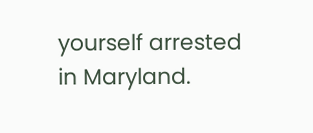yourself arrested in Maryland.